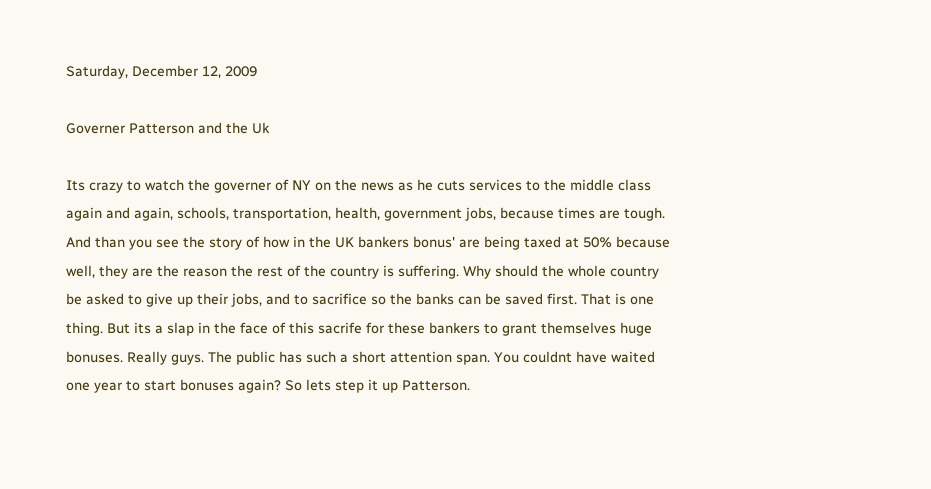Saturday, December 12, 2009

Governer Patterson and the Uk

Its crazy to watch the governer of NY on the news as he cuts services to the middle class again and again, schools, transportation, health, government jobs, because times are tough. And than you see the story of how in the UK bankers bonus' are being taxed at 50% because well, they are the reason the rest of the country is suffering. Why should the whole country be asked to give up their jobs, and to sacrifice so the banks can be saved first. That is one thing. But its a slap in the face of this sacrife for these bankers to grant themselves huge bonuses. Really guys. The public has such a short attention span. You couldnt have waited one year to start bonuses again? So lets step it up Patterson.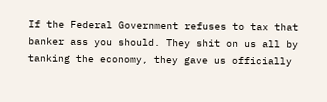If the Federal Government refuses to tax that banker ass you should. They shit on us all by tanking the economy, they gave us officially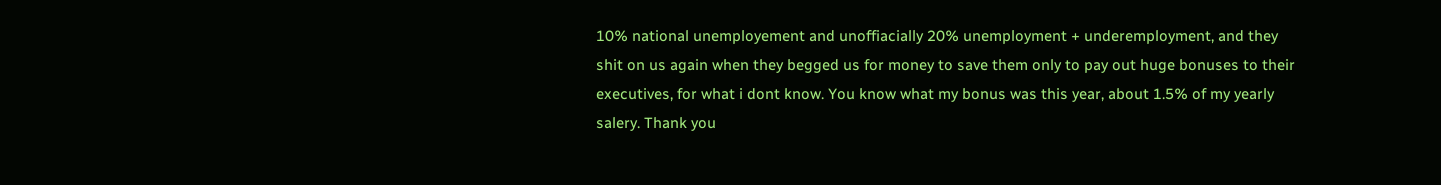10% national unemployement and unoffiacially 20% unemployment + underemployment, and they shit on us again when they begged us for money to save them only to pay out huge bonuses to their executives, for what i dont know. You know what my bonus was this year, about 1.5% of my yearly salery. Thank you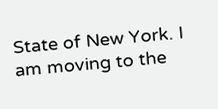State of New York. I am moving to the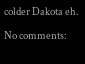colder Dakota eh.

No comments: